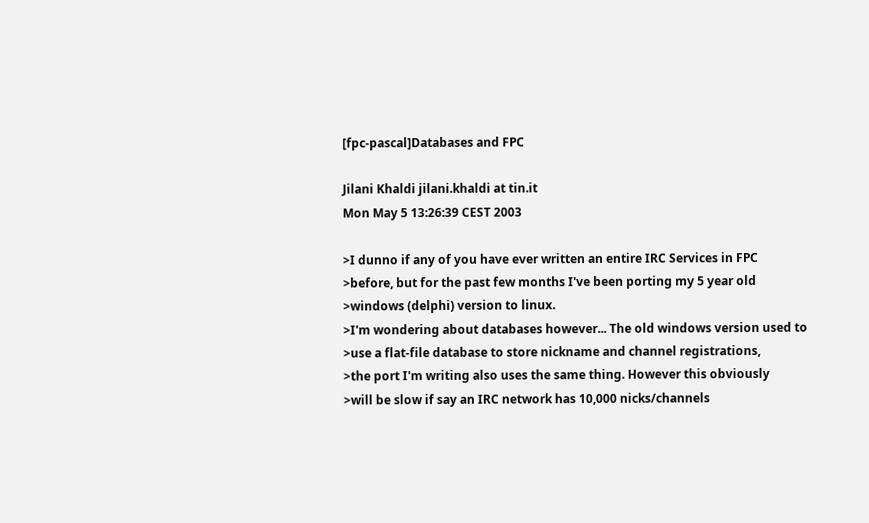[fpc-pascal]Databases and FPC

Jilani Khaldi jilani.khaldi at tin.it
Mon May 5 13:26:39 CEST 2003

>I dunno if any of you have ever written an entire IRC Services in FPC
>before, but for the past few months I've been porting my 5 year old
>windows (delphi) version to linux.
>I'm wondering about databases however... The old windows version used to
>use a flat-file database to store nickname and channel registrations,
>the port I'm writing also uses the same thing. However this obviously
>will be slow if say an IRC network has 10,000 nicks/channels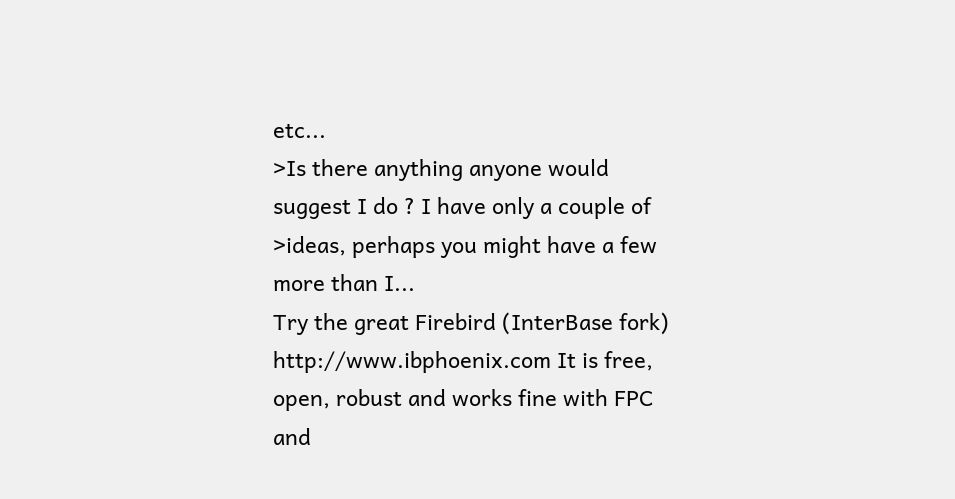etc...
>Is there anything anyone would suggest I do ? I have only a couple of
>ideas, perhaps you might have a few more than I...
Try the great Firebird (InterBase fork) http://www.ibphoenix.com It is free, open, robust and works fine with FPC
and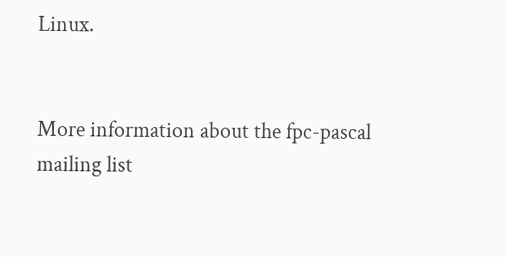Linux.


More information about the fpc-pascal mailing list